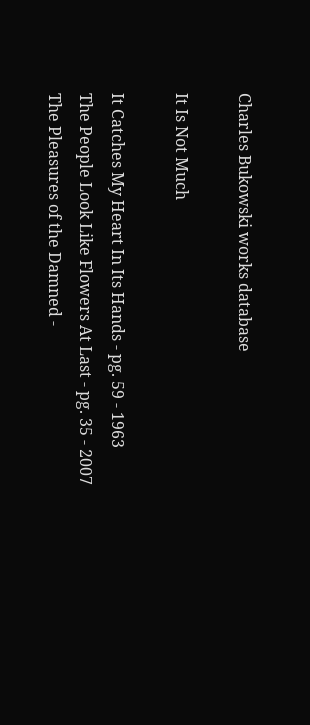Charles Bukowski works database

It Is Not Much

It Catches My Heart In Its Hands - pg. 59 - 1963
The People Look Like Flowers At Last - pg. 35 - 2007
The Pleasures of the Damned -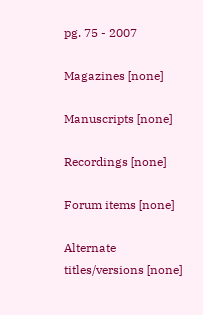pg. 75 - 2007

Magazines [none]

Manuscripts [none]

Recordings [none]

Forum items [none]

Alternate titles/versions [none]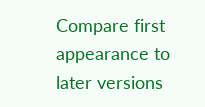Compare first appearance to later versions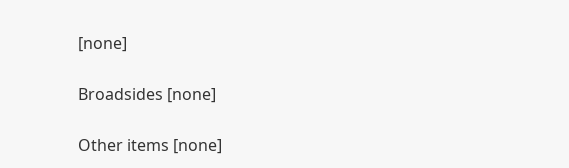[none]

Broadsides [none]

Other items [none]